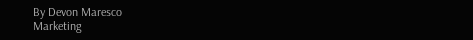By Devon Maresco
Marketing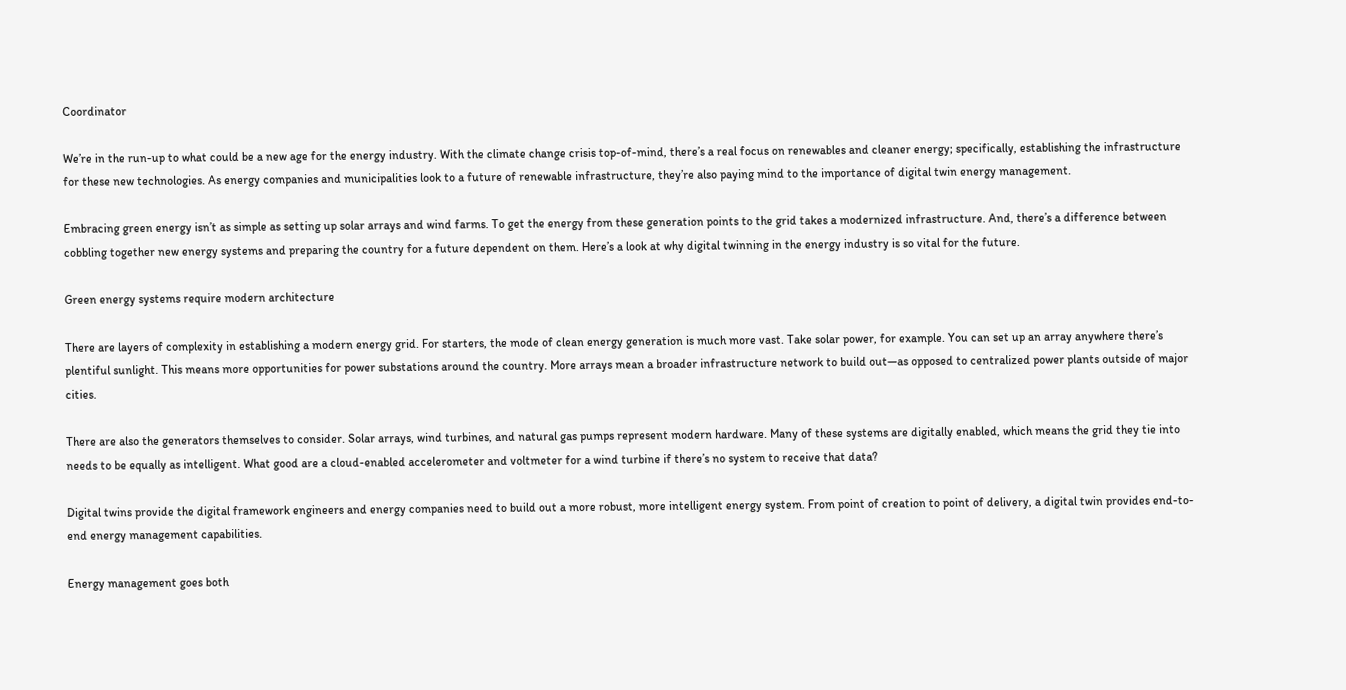Coordinator

We’re in the run-up to what could be a new age for the energy industry. With the climate change crisis top-of-mind, there’s a real focus on renewables and cleaner energy; specifically, establishing the infrastructure for these new technologies. As energy companies and municipalities look to a future of renewable infrastructure, they’re also paying mind to the importance of digital twin energy management.

Embracing green energy isn’t as simple as setting up solar arrays and wind farms. To get the energy from these generation points to the grid takes a modernized infrastructure. And, there’s a difference between cobbling together new energy systems and preparing the country for a future dependent on them. Here’s a look at why digital twinning in the energy industry is so vital for the future.

Green energy systems require modern architecture

There are layers of complexity in establishing a modern energy grid. For starters, the mode of clean energy generation is much more vast. Take solar power, for example. You can set up an array anywhere there’s plentiful sunlight. This means more opportunities for power substations around the country. More arrays mean a broader infrastructure network to build out—as opposed to centralized power plants outside of major cities.

There are also the generators themselves to consider. Solar arrays, wind turbines, and natural gas pumps represent modern hardware. Many of these systems are digitally enabled, which means the grid they tie into needs to be equally as intelligent. What good are a cloud-enabled accelerometer and voltmeter for a wind turbine if there’s no system to receive that data?

Digital twins provide the digital framework engineers and energy companies need to build out a more robust, more intelligent energy system. From point of creation to point of delivery, a digital twin provides end-to-end energy management capabilities.

Energy management goes both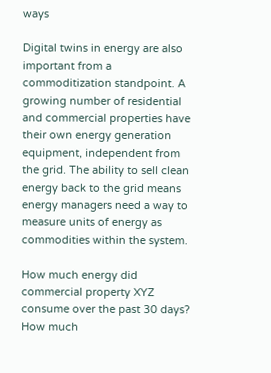ways

Digital twins in energy are also important from a commoditization standpoint. A growing number of residential and commercial properties have their own energy generation equipment, independent from the grid. The ability to sell clean energy back to the grid means energy managers need a way to measure units of energy as commodities within the system.

How much energy did commercial property XYZ consume over the past 30 days? How much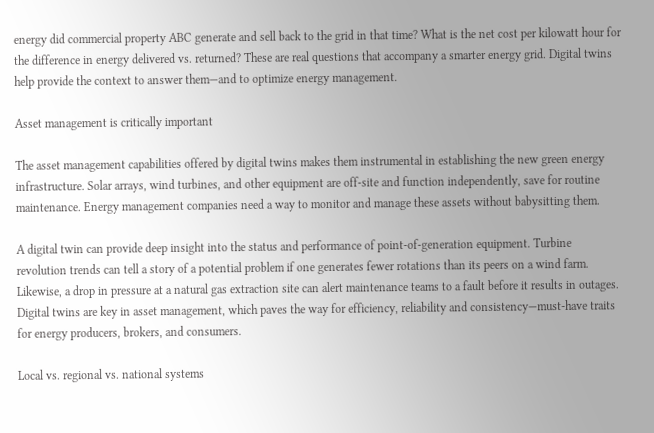energy did commercial property ABC generate and sell back to the grid in that time? What is the net cost per kilowatt hour for the difference in energy delivered vs. returned? These are real questions that accompany a smarter energy grid. Digital twins help provide the context to answer them—and to optimize energy management.

Asset management is critically important

The asset management capabilities offered by digital twins makes them instrumental in establishing the new green energy infrastructure. Solar arrays, wind turbines, and other equipment are off-site and function independently, save for routine maintenance. Energy management companies need a way to monitor and manage these assets without babysitting them.

A digital twin can provide deep insight into the status and performance of point-of-generation equipment. Turbine revolution trends can tell a story of a potential problem if one generates fewer rotations than its peers on a wind farm. Likewise, a drop in pressure at a natural gas extraction site can alert maintenance teams to a fault before it results in outages. Digital twins are key in asset management, which paves the way for efficiency, reliability and consistency—must-have traits for energy producers, brokers, and consumers.

Local vs. regional vs. national systems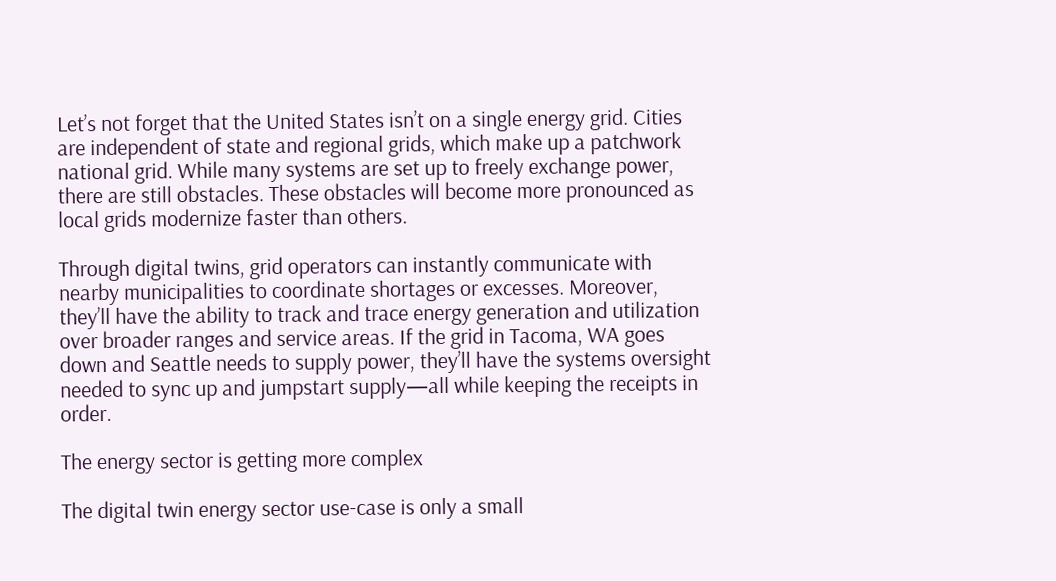Let’s not forget that the United States isn’t on a single energy grid. Cities are independent of state and regional grids, which make up a patchwork national grid. While many systems are set up to freely exchange power, there are still obstacles. These obstacles will become more pronounced as local grids modernize faster than others.

Through digital twins, grid operators can instantly communicate with nearby municipalities to coordinate shortages or excesses. Moreover, they’ll have the ability to track and trace energy generation and utilization over broader ranges and service areas. If the grid in Tacoma, WA goes down and Seattle needs to supply power, they’ll have the systems oversight needed to sync up and jumpstart supply—all while keeping the receipts in order.

The energy sector is getting more complex

The digital twin energy sector use-case is only a small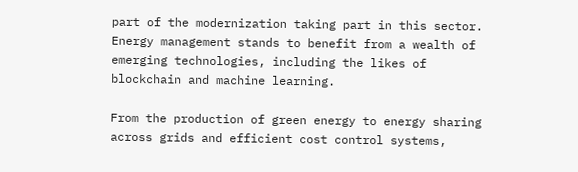part of the modernization taking part in this sector. Energy management stands to benefit from a wealth of emerging technologies, including the likes of blockchain and machine learning.

From the production of green energy to energy sharing across grids and efficient cost control systems,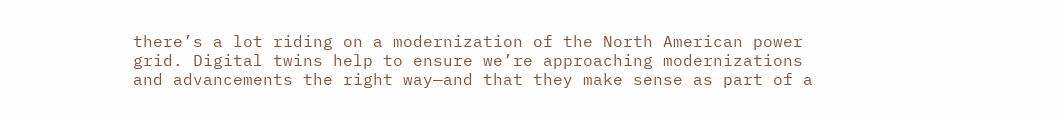there’s a lot riding on a modernization of the North American power grid. Digital twins help to ensure we’re approaching modernizations and advancements the right way—and that they make sense as part of a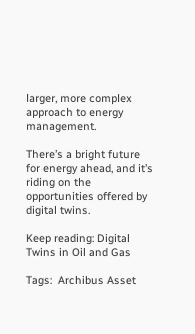larger, more complex approach to energy management.

There’s a bright future for energy ahead, and it’s riding on the opportunities offered by digital twins.

Keep reading: Digital Twins in Oil and Gas

Tags:  Archibus Asset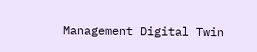Management Digital Twin